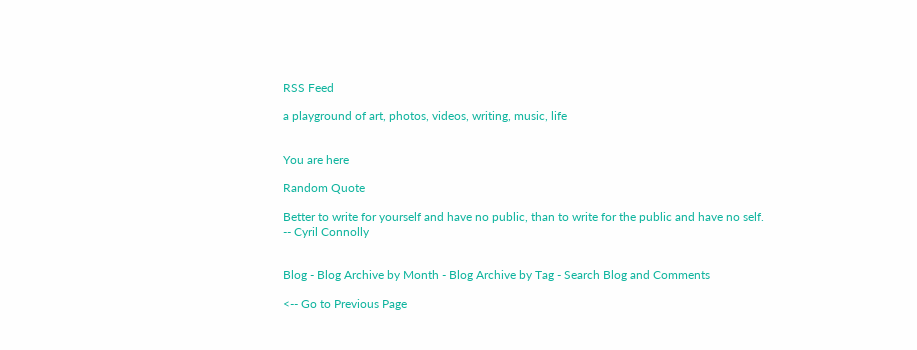RSS Feed

a playground of art, photos, videos, writing, music, life


You are here

Random Quote

Better to write for yourself and have no public, than to write for the public and have no self.
-- Cyril Connolly


Blog - Blog Archive by Month - Blog Archive by Tag - Search Blog and Comments

<-- Go to Previous Page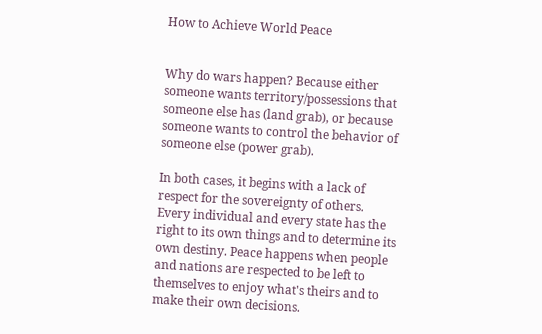How to Achieve World Peace


Why do wars happen? Because either someone wants territory/possessions that someone else has (land grab), or because someone wants to control the behavior of someone else (power grab).

In both cases, it begins with a lack of respect for the sovereignty of others. Every individual and every state has the right to its own things and to determine its own destiny. Peace happens when people and nations are respected to be left to themselves to enjoy what's theirs and to make their own decisions.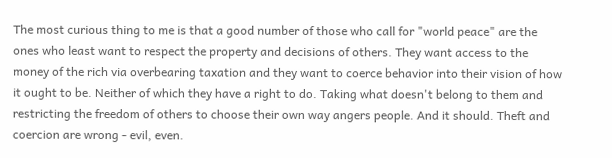The most curious thing to me is that a good number of those who call for "world peace" are the ones who least want to respect the property and decisions of others. They want access to the money of the rich via overbearing taxation and they want to coerce behavior into their vision of how it ought to be. Neither of which they have a right to do. Taking what doesn't belong to them and restricting the freedom of others to choose their own way angers people. And it should. Theft and coercion are wrong - evil, even.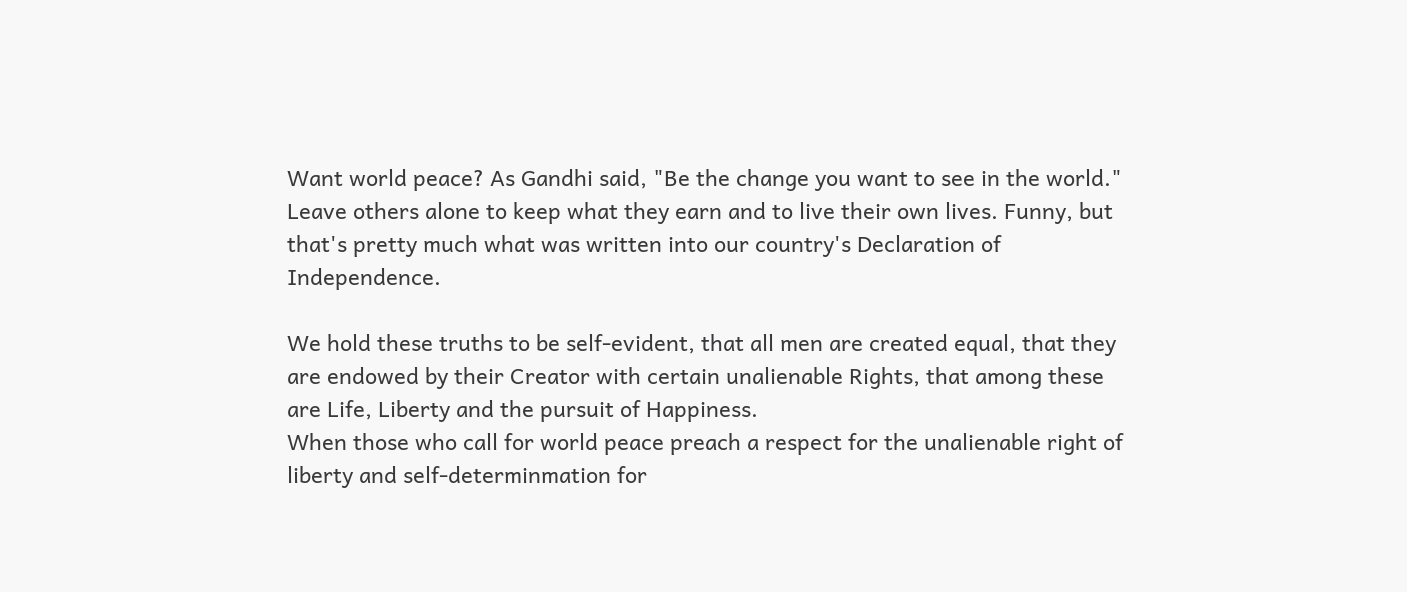Want world peace? As Gandhi said, "Be the change you want to see in the world." Leave others alone to keep what they earn and to live their own lives. Funny, but that's pretty much what was written into our country's Declaration of Independence.

We hold these truths to be self-evident, that all men are created equal, that they are endowed by their Creator with certain unalienable Rights, that among these are Life, Liberty and the pursuit of Happiness.
When those who call for world peace preach a respect for the unalienable right of liberty and self-determinmation for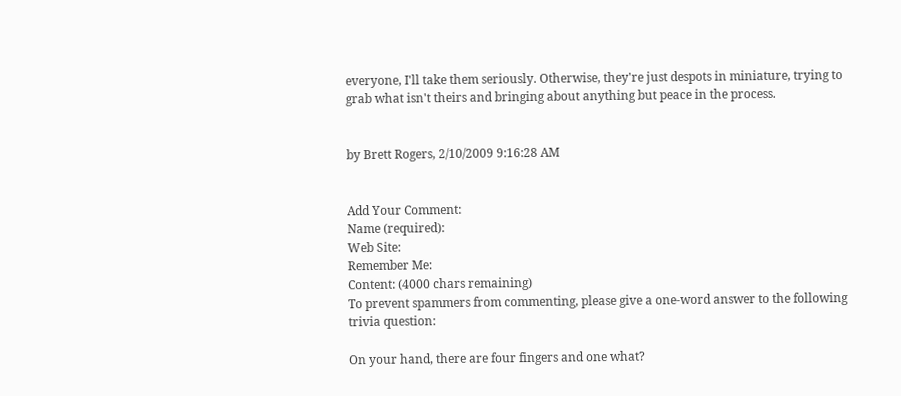everyone, I'll take them seriously. Otherwise, they're just despots in miniature, trying to grab what isn't theirs and bringing about anything but peace in the process.


by Brett Rogers, 2/10/2009 9:16:28 AM


Add Your Comment:
Name (required):
Web Site:
Remember Me:
Content: (4000 chars remaining)
To prevent spammers from commenting, please give a one-word answer to the following trivia question:

On your hand, there are four fingers and one what?